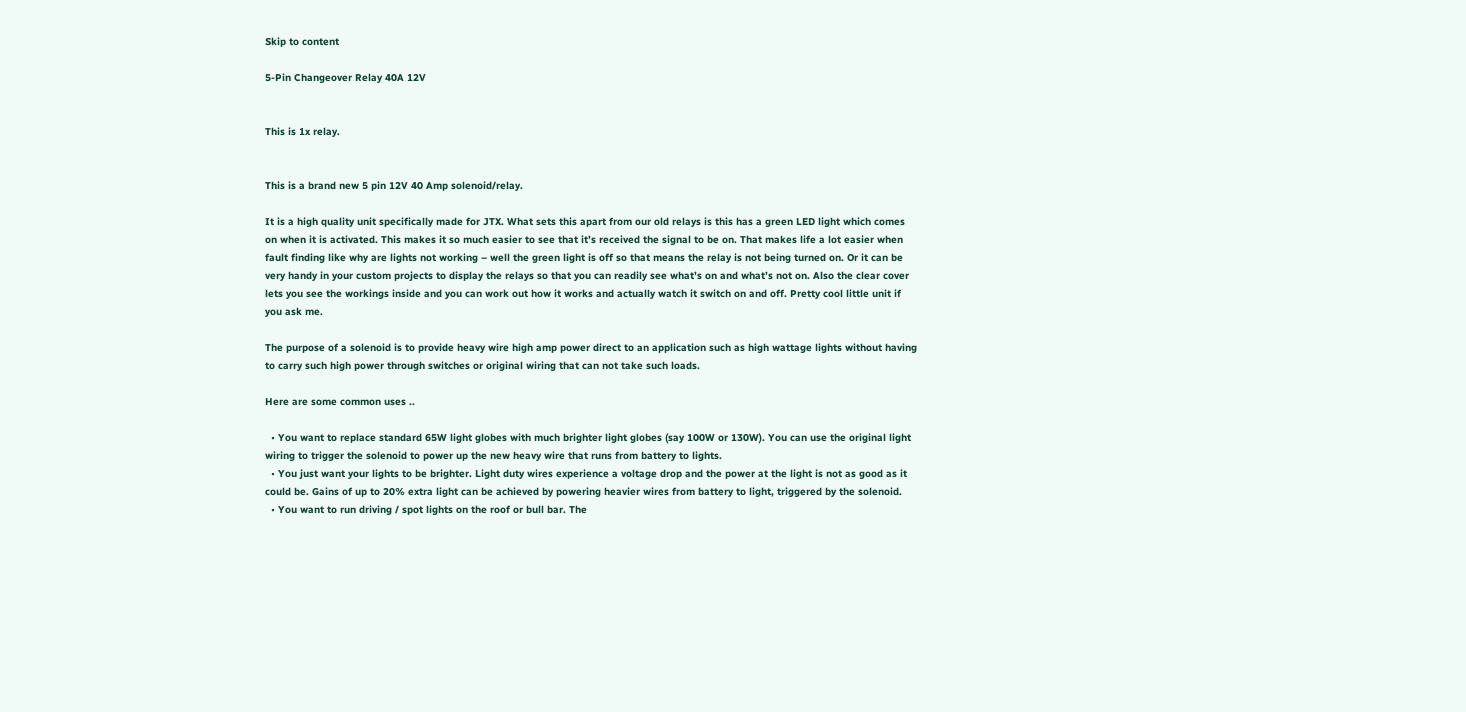Skip to content

5-Pin Changeover Relay 40A 12V


This is 1x relay.


This is a brand new 5 pin 12V 40 Amp solenoid/relay.

It is a high quality unit specifically made for JTX. What sets this apart from our old relays is this has a green LED light which comes on when it is activated. This makes it so much easier to see that it’s received the signal to be on. That makes life a lot easier when fault finding like why are lights not working – well the green light is off so that means the relay is not being turned on. Or it can be very handy in your custom projects to display the relays so that you can readily see what’s on and what’s not on. Also the clear cover lets you see the workings inside and you can work out how it works and actually watch it switch on and off. Pretty cool little unit if you ask me.

The purpose of a solenoid is to provide heavy wire high amp power direct to an application such as high wattage lights without having to carry such high power through switches or original wiring that can not take such loads.

Here are some common uses ..

  • You want to replace standard 65W light globes with much brighter light globes (say 100W or 130W). You can use the original light wiring to trigger the solenoid to power up the new heavy wire that runs from battery to lights.
  • You just want your lights to be brighter. Light duty wires experience a voltage drop and the power at the light is not as good as it could be. Gains of up to 20% extra light can be achieved by powering heavier wires from battery to light, triggered by the solenoid.
  • You want to run driving / spot lights on the roof or bull bar. The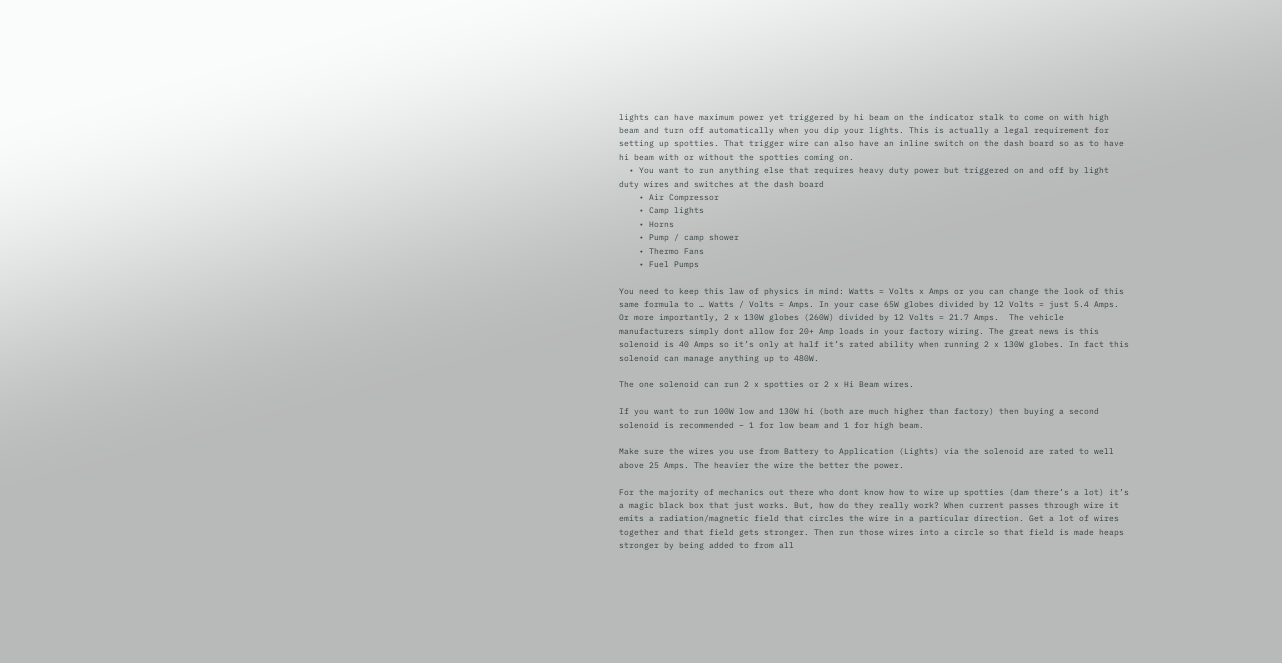lights can have maximum power yet triggered by hi beam on the indicator stalk to come on with high beam and turn off automatically when you dip your lights. This is actually a legal requirement for setting up spotties. That trigger wire can also have an inline switch on the dash board so as to have hi beam with or without the spotties coming on.
  • You want to run anything else that requires heavy duty power but triggered on and off by light duty wires and switches at the dash board
    • Air Compressor
    • Camp lights
    • Horns
    • Pump / camp shower
    • Thermo Fans
    • Fuel Pumps

You need to keep this law of physics in mind: Watts = Volts x Amps or you can change the look of this same formula to … Watts / Volts = Amps. In your case 65W globes divided by 12 Volts = just 5.4 Amps. Or more importantly, 2 x 130W globes (260W) divided by 12 Volts = 21.7 Amps.  The vehicle manufacturers simply dont allow for 20+ Amp loads in your factory wiring. The great news is this solenoid is 40 Amps so it’s only at half it’s rated ability when running 2 x 130W globes. In fact this solenoid can manage anything up to 480W.

The one solenoid can run 2 x spotties or 2 x Hi Beam wires.

If you want to run 100W low and 130W hi (both are much higher than factory) then buying a second solenoid is recommended – 1 for low beam and 1 for high beam.

Make sure the wires you use from Battery to Application (Lights) via the solenoid are rated to well above 25 Amps. The heavier the wire the better the power.

For the majority of mechanics out there who dont know how to wire up spotties (dam there’s a lot) it’s a magic black box that just works. But, how do they really work? When current passes through wire it emits a radiation/magnetic field that circles the wire in a particular direction. Get a lot of wires together and that field gets stronger. Then run those wires into a circle so that field is made heaps stronger by being added to from all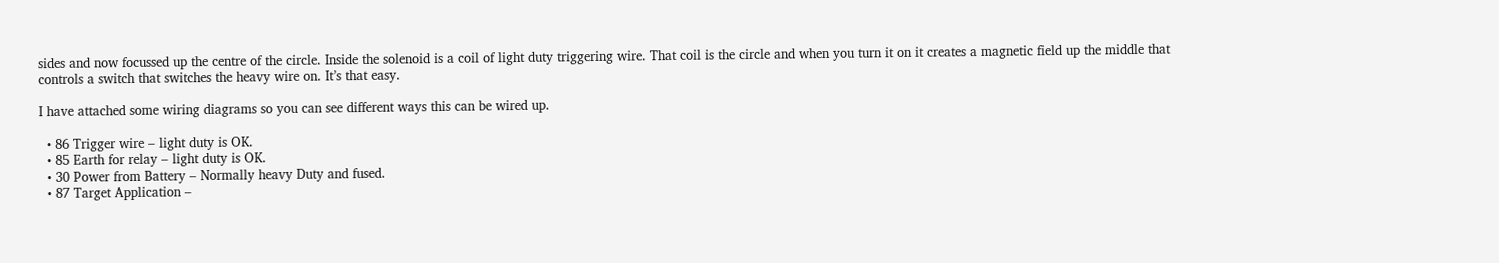sides and now focussed up the centre of the circle. Inside the solenoid is a coil of light duty triggering wire. That coil is the circle and when you turn it on it creates a magnetic field up the middle that controls a switch that switches the heavy wire on. It’s that easy.

I have attached some wiring diagrams so you can see different ways this can be wired up.

  • 86 Trigger wire – light duty is OK.
  • 85 Earth for relay – light duty is OK.
  • 30 Power from Battery – Normally heavy Duty and fused.
  • 87 Target Application –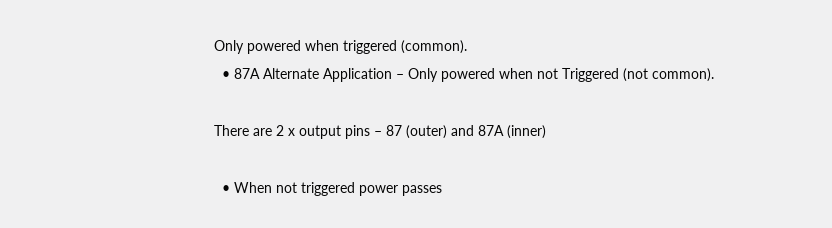Only powered when triggered (common).
  • 87A Alternate Application – Only powered when not Triggered (not common).

There are 2 x output pins – 87 (outer) and 87A (inner)

  • When not triggered power passes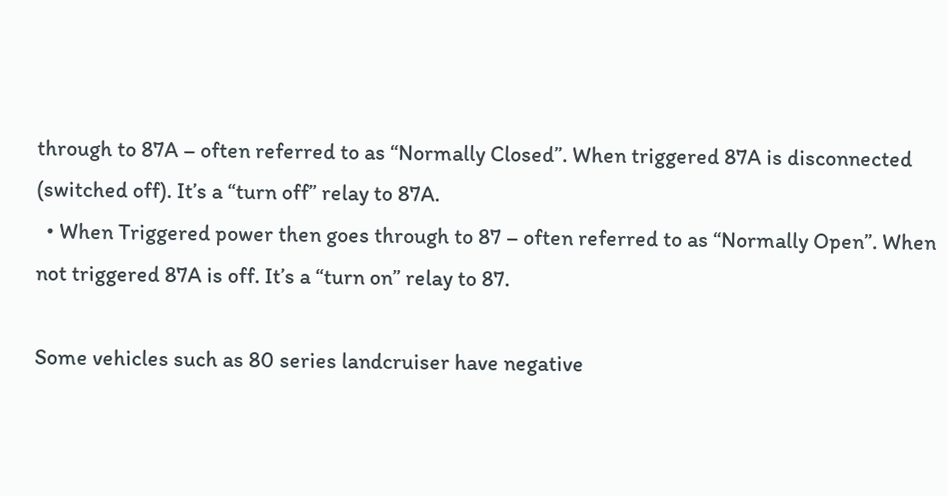through to 87A – often referred to as “Normally Closed”. When triggered 87A is disconnected (switched off). It’s a “turn off” relay to 87A.
  • When Triggered power then goes through to 87 – often referred to as “Normally Open”. When not triggered 87A is off. It’s a “turn on” relay to 87.

Some vehicles such as 80 series landcruiser have negative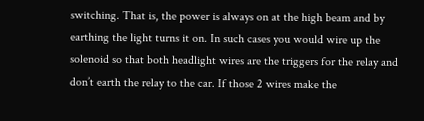switching. That is, the power is always on at the high beam and by earthing the light turns it on. In such cases you would wire up the solenoid so that both headlight wires are the triggers for the relay and don’t earth the relay to the car. If those 2 wires make the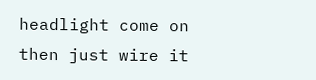headlight come on then just wire it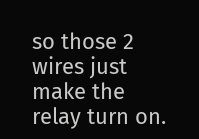so those 2 wires just make the relay turn on.